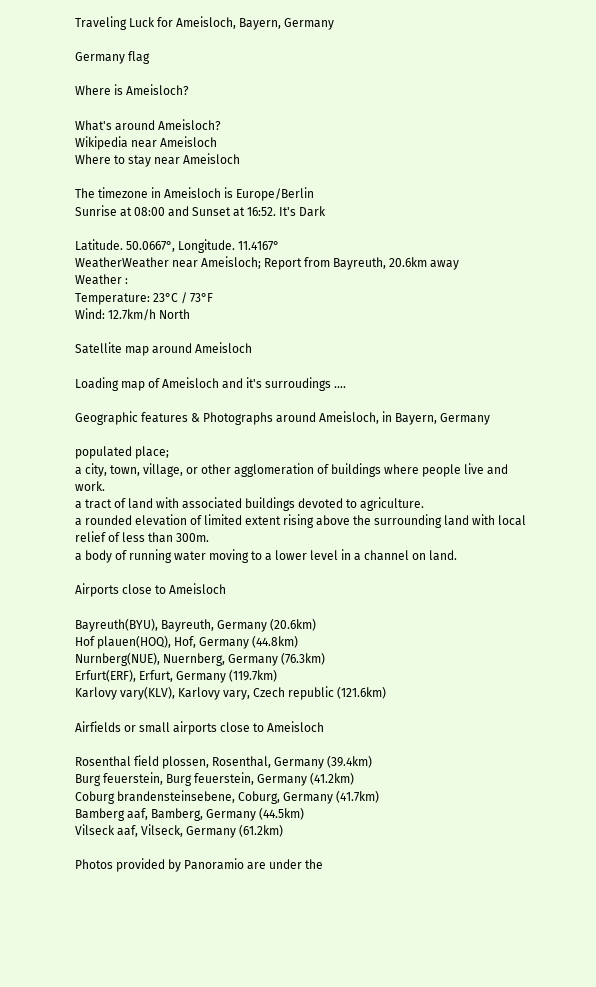Traveling Luck for Ameisloch, Bayern, Germany

Germany flag

Where is Ameisloch?

What's around Ameisloch?
Wikipedia near Ameisloch
Where to stay near Ameisloch

The timezone in Ameisloch is Europe/Berlin
Sunrise at 08:00 and Sunset at 16:52. It's Dark

Latitude. 50.0667°, Longitude. 11.4167°
WeatherWeather near Ameisloch; Report from Bayreuth, 20.6km away
Weather :
Temperature: 23°C / 73°F
Wind: 12.7km/h North

Satellite map around Ameisloch

Loading map of Ameisloch and it's surroudings ....

Geographic features & Photographs around Ameisloch, in Bayern, Germany

populated place;
a city, town, village, or other agglomeration of buildings where people live and work.
a tract of land with associated buildings devoted to agriculture.
a rounded elevation of limited extent rising above the surrounding land with local relief of less than 300m.
a body of running water moving to a lower level in a channel on land.

Airports close to Ameisloch

Bayreuth(BYU), Bayreuth, Germany (20.6km)
Hof plauen(HOQ), Hof, Germany (44.8km)
Nurnberg(NUE), Nuernberg, Germany (76.3km)
Erfurt(ERF), Erfurt, Germany (119.7km)
Karlovy vary(KLV), Karlovy vary, Czech republic (121.6km)

Airfields or small airports close to Ameisloch

Rosenthal field plossen, Rosenthal, Germany (39.4km)
Burg feuerstein, Burg feuerstein, Germany (41.2km)
Coburg brandensteinsebene, Coburg, Germany (41.7km)
Bamberg aaf, Bamberg, Germany (44.5km)
Vilseck aaf, Vilseck, Germany (61.2km)

Photos provided by Panoramio are under the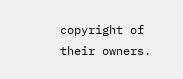copyright of their owners.